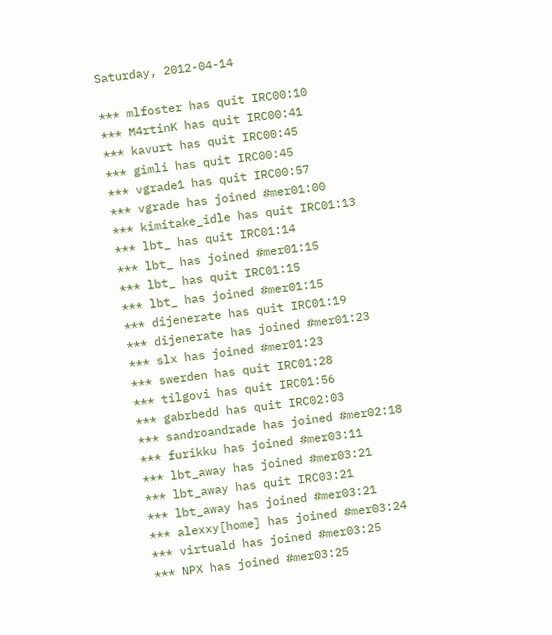Saturday, 2012-04-14

*** mlfoster has quit IRC00:10
*** M4rtinK has quit IRC00:41
*** kavurt has quit IRC00:45
*** gimli has quit IRC00:45
*** vgrade1 has quit IRC00:57
*** vgrade has joined #mer01:00
*** kimitake_idle has quit IRC01:13
*** lbt_ has quit IRC01:14
*** lbt_ has joined #mer01:15
*** lbt_ has quit IRC01:15
*** lbt_ has joined #mer01:15
*** dijenerate has quit IRC01:19
*** dijenerate has joined #mer01:23
*** slx has joined #mer01:23
*** swerden has quit IRC01:28
*** tilgovi has quit IRC01:56
*** gabrbedd has quit IRC02:03
*** sandroandrade has joined #mer02:18
*** furikku has joined #mer03:11
*** lbt_away has joined #mer03:21
*** lbt_away has quit IRC03:21
*** lbt_away has joined #mer03:21
*** alexxy[home] has joined #mer03:24
*** virtuald has joined #mer03:25
*** NPX has joined #mer03:25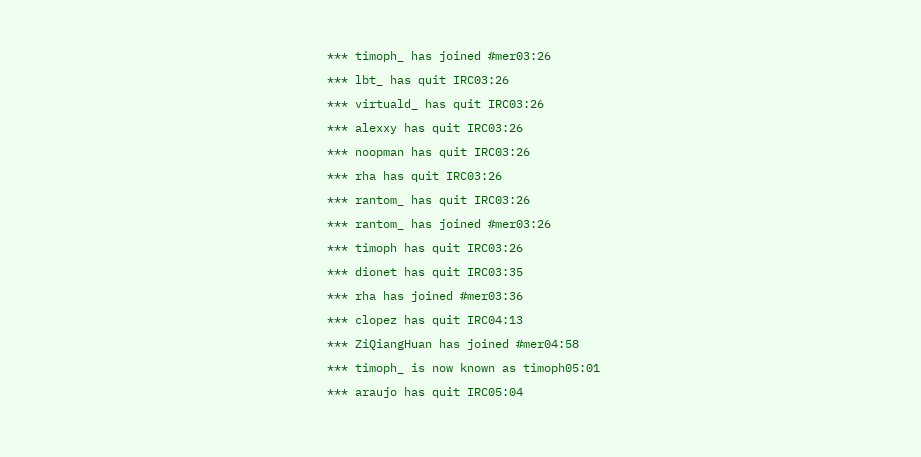*** timoph_ has joined #mer03:26
*** lbt_ has quit IRC03:26
*** virtuald_ has quit IRC03:26
*** alexxy has quit IRC03:26
*** noopman has quit IRC03:26
*** rha has quit IRC03:26
*** rantom_ has quit IRC03:26
*** rantom_ has joined #mer03:26
*** timoph has quit IRC03:26
*** dionet has quit IRC03:35
*** rha has joined #mer03:36
*** clopez has quit IRC04:13
*** ZiQiangHuan has joined #mer04:58
*** timoph_ is now known as timoph05:01
*** araujo has quit IRC05:04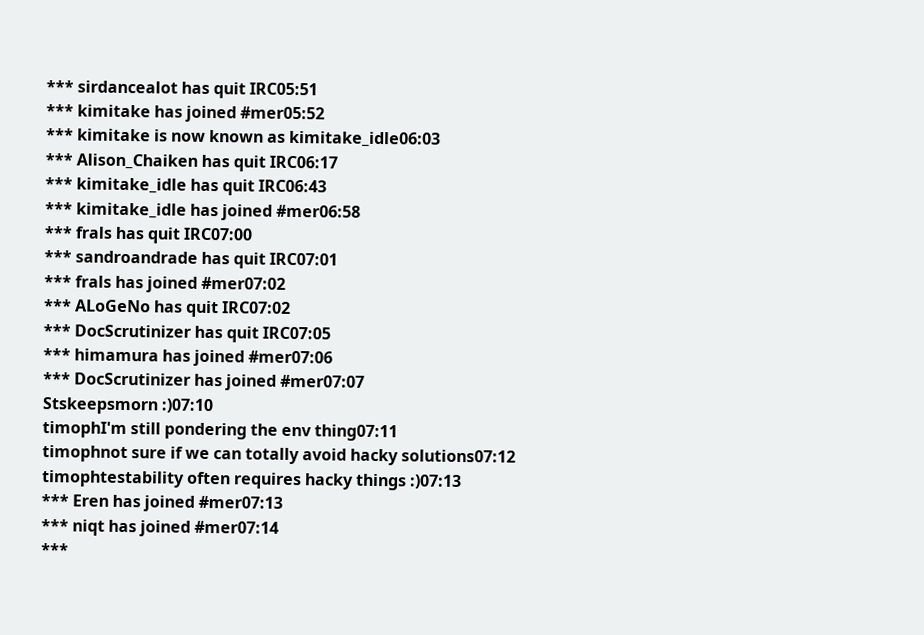*** sirdancealot has quit IRC05:51
*** kimitake has joined #mer05:52
*** kimitake is now known as kimitake_idle06:03
*** Alison_Chaiken has quit IRC06:17
*** kimitake_idle has quit IRC06:43
*** kimitake_idle has joined #mer06:58
*** frals has quit IRC07:00
*** sandroandrade has quit IRC07:01
*** frals has joined #mer07:02
*** ALoGeNo has quit IRC07:02
*** DocScrutinizer has quit IRC07:05
*** himamura has joined #mer07:06
*** DocScrutinizer has joined #mer07:07
Stskeepsmorn :)07:10
timophI'm still pondering the env thing07:11
timophnot sure if we can totally avoid hacky solutions07:12
timophtestability often requires hacky things :)07:13
*** Eren has joined #mer07:13
*** niqt has joined #mer07:14
***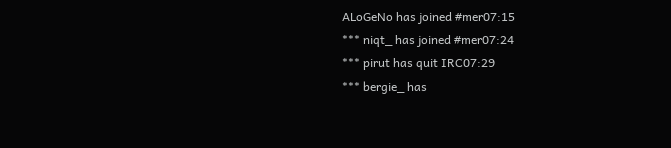ALoGeNo has joined #mer07:15
*** niqt_ has joined #mer07:24
*** pirut has quit IRC07:29
*** bergie_ has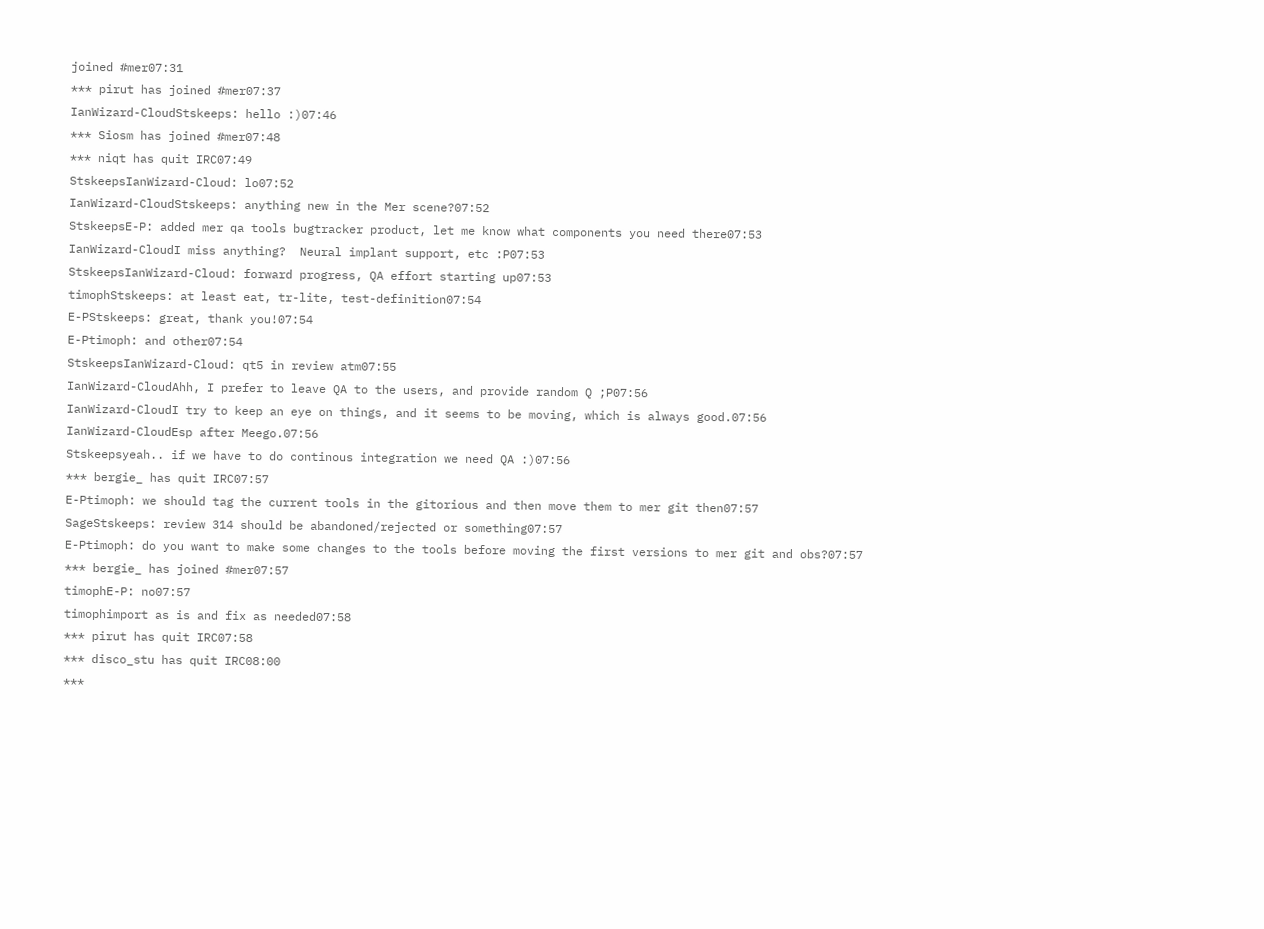joined #mer07:31
*** pirut has joined #mer07:37
IanWizard-CloudStskeeps: hello :)07:46
*** Siosm has joined #mer07:48
*** niqt has quit IRC07:49
StskeepsIanWizard-Cloud: lo07:52
IanWizard-CloudStskeeps: anything new in the Mer scene?07:52
StskeepsE-P: added mer qa tools bugtracker product, let me know what components you need there07:53
IanWizard-CloudI miss anything?  Neural implant support, etc :P07:53
StskeepsIanWizard-Cloud: forward progress, QA effort starting up07:53
timophStskeeps: at least eat, tr-lite, test-definition07:54
E-PStskeeps: great, thank you!07:54
E-Ptimoph: and other07:54
StskeepsIanWizard-Cloud: qt5 in review atm07:55
IanWizard-CloudAhh, I prefer to leave QA to the users, and provide random Q ;P07:56
IanWizard-CloudI try to keep an eye on things, and it seems to be moving, which is always good.07:56
IanWizard-CloudEsp after Meego.07:56
Stskeepsyeah.. if we have to do continous integration we need QA :)07:56
*** bergie_ has quit IRC07:57
E-Ptimoph: we should tag the current tools in the gitorious and then move them to mer git then07:57
SageStskeeps: review 314 should be abandoned/rejected or something07:57
E-Ptimoph: do you want to make some changes to the tools before moving the first versions to mer git and obs?07:57
*** bergie_ has joined #mer07:57
timophE-P: no07:57
timophimport as is and fix as needed07:58
*** pirut has quit IRC07:58
*** disco_stu has quit IRC08:00
***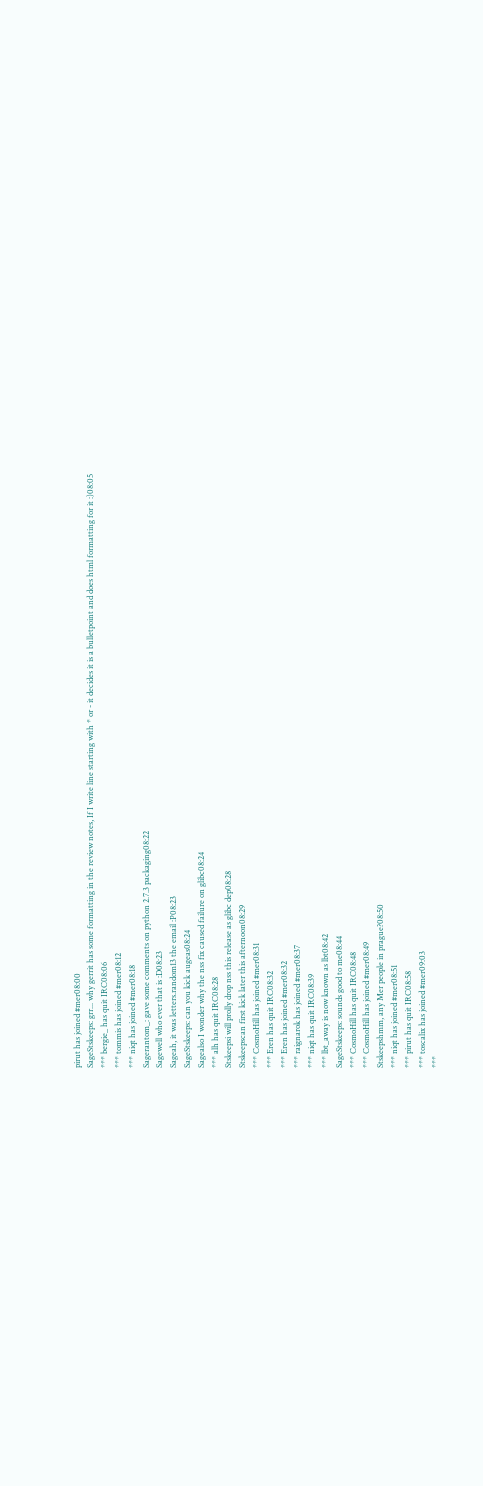pirut has joined #mer08:00
SageStskeeps: grr... why gerrit has some formatting in the review notes, If I write line starting with * or - it decides it is a bulletpoint and does html formatting for it :)08:05
*** bergie_ has quit IRC08:06
*** tommis has joined #mer08:12
*** niqt has joined #mer08:18
Sagerantom_: gave some comments on python 2.7.3 packaging08:22
Sagewell who ever that is :D08:23
Sageah, it was letters.random13 the email :P08:23
SageStskeeps: can you kick augeas08:24
Sagealso I wonder why the nss fix caused failure on glibc08:24
*** alh has quit IRC08:28
Stskeepsi will prolly drop nss this release as glibc dep08:28
Stskeepscan first kick later this afternoon08:29
*** CosmoHill has joined #mer08:31
*** Eren has quit IRC08:32
*** Eren has joined #mer08:32
*** raignarok has joined #mer08:37
*** niqt has quit IRC08:39
*** lbt_away is now known as lbt08:42
SageStskeeps: sounds good to me08:44
*** CosmoHill has quit IRC08:48
*** CosmoHill has joined #mer08:49
Stskeepshmm, any Mer people in prague?08:50
*** niqt has joined #mer08:51
*** pirut has quit IRC08:58
*** toscalix has joined #mer09:03
***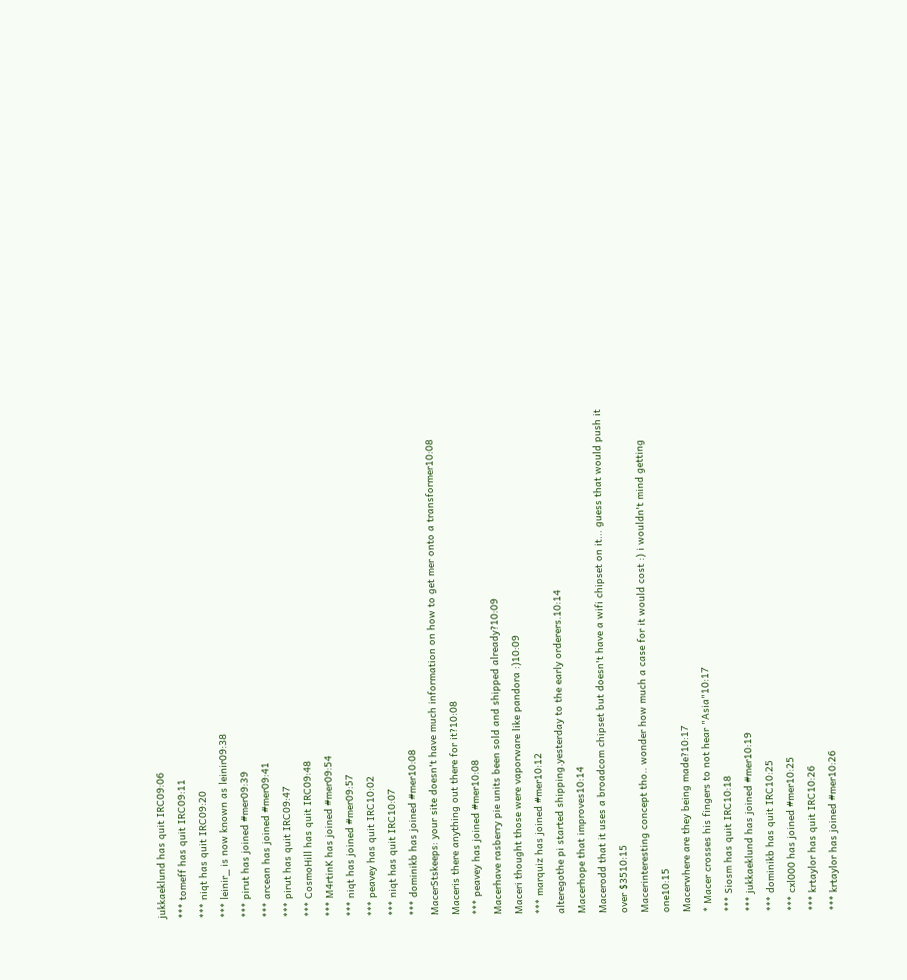jukkaeklund has quit IRC09:06
*** tomeff has quit IRC09:11
*** niqt has quit IRC09:20
*** leinir_ is now known as leinir09:38
*** pirut has joined #mer09:39
*** arcean has joined #mer09:41
*** pirut has quit IRC09:47
*** CosmoHill has quit IRC09:48
*** M4rtinK has joined #mer09:54
*** niqt has joined #mer09:57
*** peavey has quit IRC10:02
*** niqt has quit IRC10:07
*** dominikb has joined #mer10:08
MacerStskeeps: your site doesn't have much information on how to get mer onto a transformer10:08
Maceris there anything out there for it?10:08
*** peavey has joined #mer10:08
Macerhave rasberry pie units been sold and shipped already?10:09
Maceri thought those were vaporware like pandora :)10:09
*** marquiz has joined #mer10:12
alteregothe pi started shipping.yesterday to the early orderers.10:14
Macerhope that improves10:14
Macerodd that it uses a broadcom chipset but doesn't have a wifi chipset on it... guess that would push it over $3510:15
Macerinteresting concept tho.. wonder how much a case for it would cost :) i wouldn't mind getting one10:15
Macerwhere are they being made?10:17
* Macer crosses his fingers to not hear "Asia"10:17
*** Siosm has quit IRC10:18
*** jukkaeklund has joined #mer10:19
*** dominikb has quit IRC10:25
*** cxl000 has joined #mer10:25
*** krtaylor has quit IRC10:26
*** krtaylor has joined #mer10:26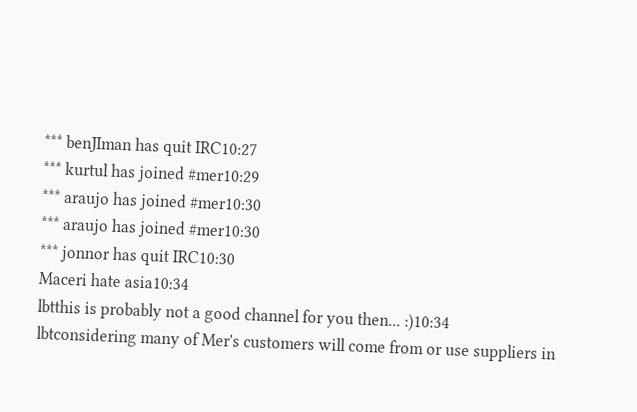*** benJIman has quit IRC10:27
*** kurtul has joined #mer10:29
*** araujo has joined #mer10:30
*** araujo has joined #mer10:30
*** jonnor has quit IRC10:30
Maceri hate asia10:34
lbtthis is probably not a good channel for you then... :)10:34
lbtconsidering many of Mer's customers will come from or use suppliers in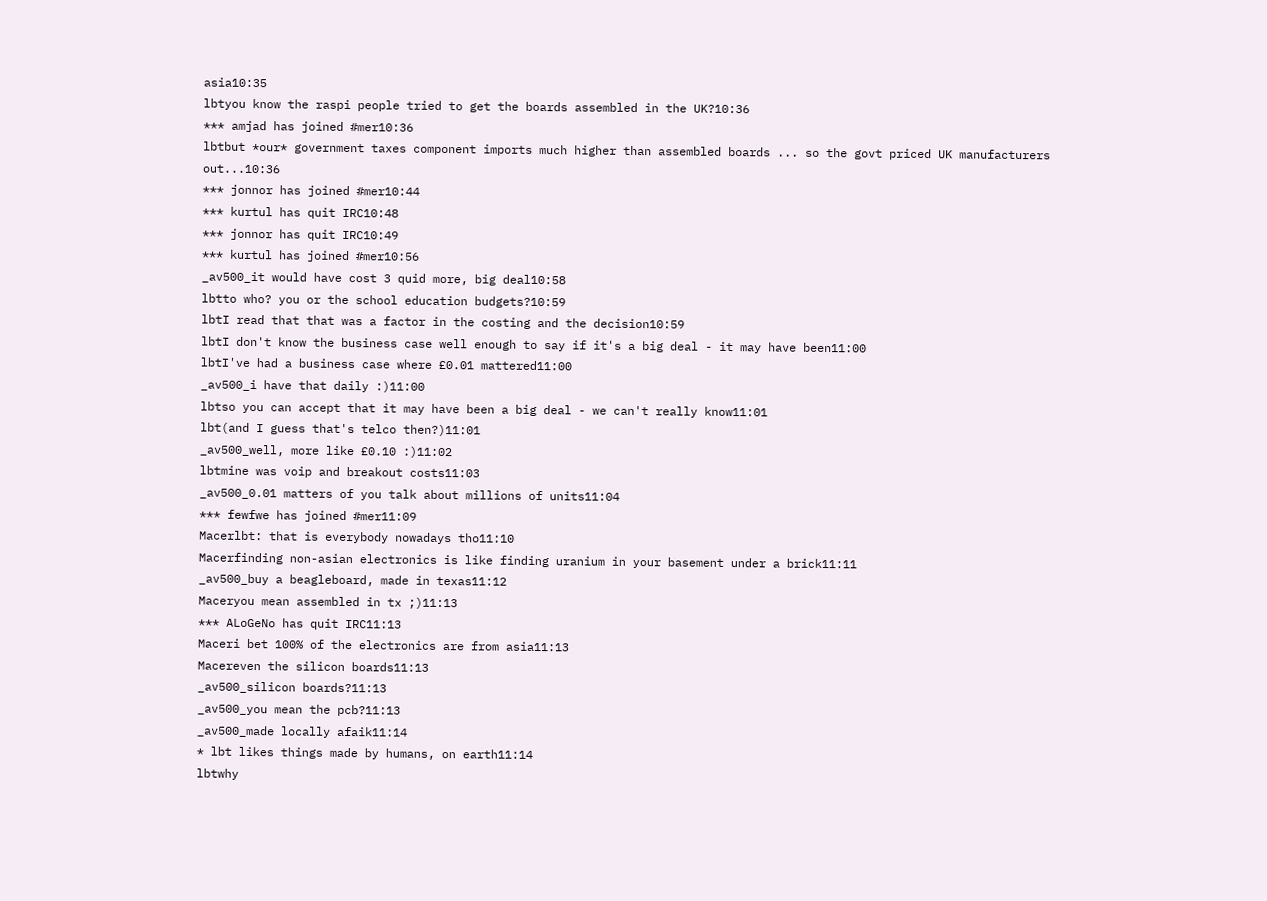asia10:35
lbtyou know the raspi people tried to get the boards assembled in the UK?10:36
*** amjad has joined #mer10:36
lbtbut *our* government taxes component imports much higher than assembled boards ... so the govt priced UK manufacturers out...10:36
*** jonnor has joined #mer10:44
*** kurtul has quit IRC10:48
*** jonnor has quit IRC10:49
*** kurtul has joined #mer10:56
_av500_it would have cost 3 quid more, big deal10:58
lbtto who? you or the school education budgets?10:59
lbtI read that that was a factor in the costing and the decision10:59
lbtI don't know the business case well enough to say if it's a big deal - it may have been11:00
lbtI've had a business case where £0.01 mattered11:00
_av500_i have that daily :)11:00
lbtso you can accept that it may have been a big deal - we can't really know11:01
lbt(and I guess that's telco then?)11:01
_av500_well, more like £0.10 :)11:02
lbtmine was voip and breakout costs11:03
_av500_0.01 matters of you talk about millions of units11:04
*** fewfwe has joined #mer11:09
Macerlbt: that is everybody nowadays tho11:10
Macerfinding non-asian electronics is like finding uranium in your basement under a brick11:11
_av500_buy a beagleboard, made in texas11:12
Maceryou mean assembled in tx ;)11:13
*** ALoGeNo has quit IRC11:13
Maceri bet 100% of the electronics are from asia11:13
Macereven the silicon boards11:13
_av500_silicon boards?11:13
_av500_you mean the pcb?11:13
_av500_made locally afaik11:14
* lbt likes things made by humans, on earth11:14
lbtwhy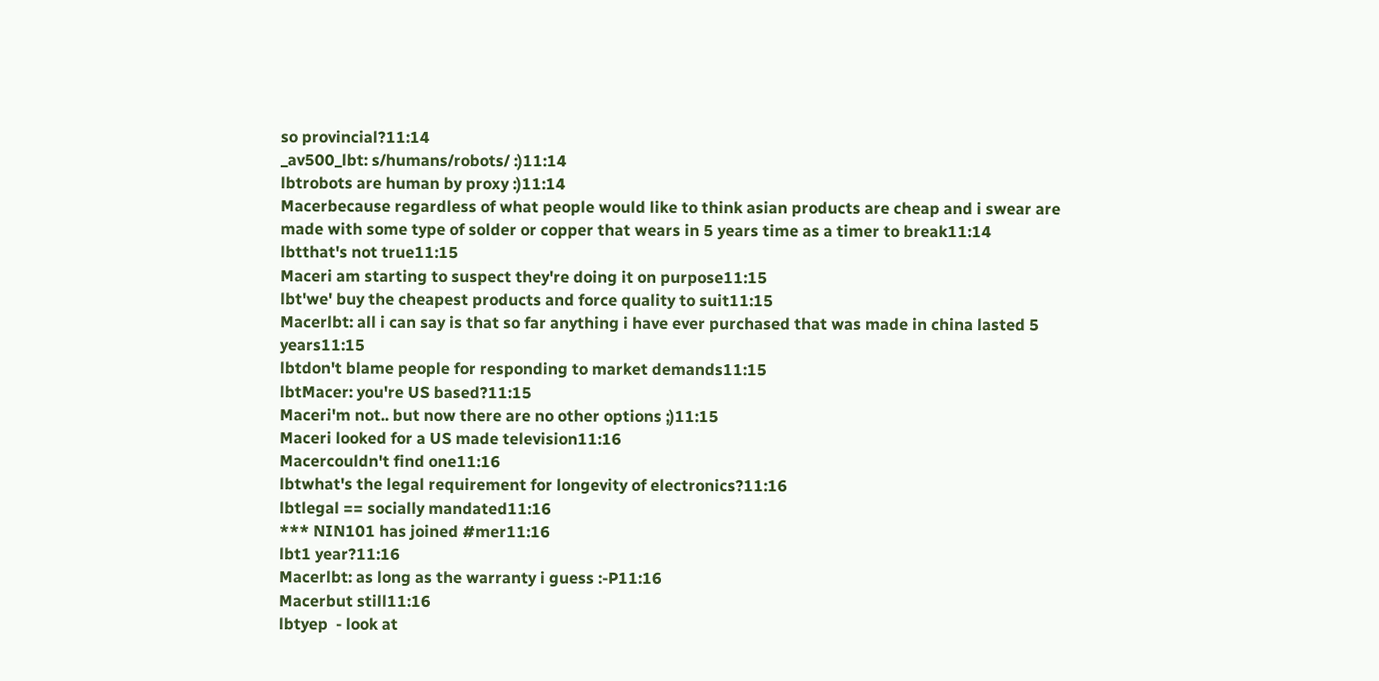so provincial?11:14
_av500_lbt: s/humans/robots/ :)11:14
lbtrobots are human by proxy :)11:14
Macerbecause regardless of what people would like to think asian products are cheap and i swear are made with some type of solder or copper that wears in 5 years time as a timer to break11:14
lbtthat's not true11:15
Maceri am starting to suspect they're doing it on purpose11:15
lbt'we' buy the cheapest products and force quality to suit11:15
Macerlbt: all i can say is that so far anything i have ever purchased that was made in china lasted 5 years11:15
lbtdon't blame people for responding to market demands11:15
lbtMacer: you're US based?11:15
Maceri'm not.. but now there are no other options ;)11:15
Maceri looked for a US made television11:16
Macercouldn't find one11:16
lbtwhat's the legal requirement for longevity of electronics?11:16
lbtlegal == socially mandated11:16
*** NIN101 has joined #mer11:16
lbt1 year?11:16
Macerlbt: as long as the warranty i guess :-P11:16
Macerbut still11:16
lbtyep  - look at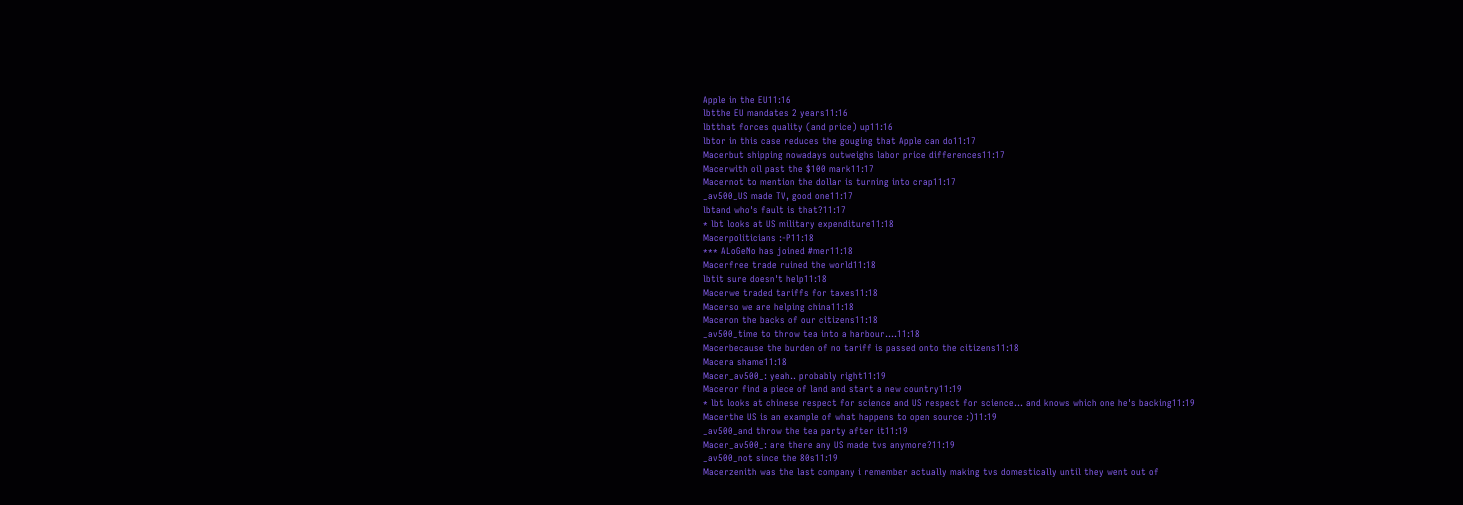Apple in the EU11:16
lbtthe EU mandates 2 years11:16
lbtthat forces quality (and price) up11:16
lbtor in this case reduces the gouging that Apple can do11:17
Macerbut shipping nowadays outweighs labor price differences11:17
Macerwith oil past the $100 mark11:17
Macernot to mention the dollar is turning into crap11:17
_av500_US made TV, good one11:17
lbtand who's fault is that?11:17
* lbt looks at US military expenditure11:18
Macerpoliticians :-P11:18
*** ALoGeNo has joined #mer11:18
Macerfree trade ruined the world11:18
lbtit sure doesn't help11:18
Macerwe traded tariffs for taxes11:18
Macerso we are helping china11:18
Maceron the backs of our citizens11:18
_av500_time to throw tea into a harbour....11:18
Macerbecause the burden of no tariff is passed onto the citizens11:18
Macera shame11:18
Macer_av500_: yeah.. probably right11:19
Maceror find a piece of land and start a new country11:19
* lbt looks at chinese respect for science and US respect for science... and knows which one he's backing11:19
Macerthe US is an example of what happens to open source :)11:19
_av500_and throw the tea party after it11:19
Macer_av500_: are there any US made tvs anymore?11:19
_av500_not since the 80s11:19
Macerzenith was the last company i remember actually making tvs domestically until they went out of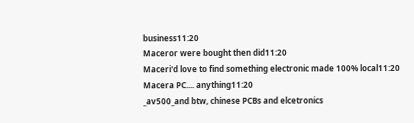business11:20
Maceror were bought then did11:20
Maceri'd love to find something electronic made 100% local11:20
Macera PC.... anything11:20
_av500_and btw, chinese PCBs and elcetronics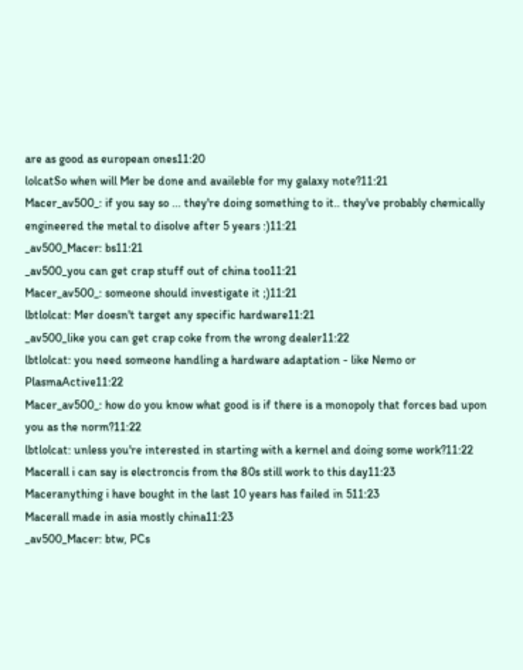are as good as european ones11:20
lolcatSo when will Mer be done and availeble for my galaxy note?11:21
Macer_av500_: if you say so ... they're doing something to it.. they've probably chemically engineered the metal to disolve after 5 years :)11:21
_av500_Macer: bs11:21
_av500_you can get crap stuff out of china too11:21
Macer_av500_: someone should investigate it ;)11:21
lbtlolcat: Mer doesn't target any specific hardware11:21
_av500_like you can get crap coke from the wrong dealer11:22
lbtlolcat: you need someone handling a hardware adaptation - like Nemo or PlasmaActive11:22
Macer_av500_: how do you know what good is if there is a monopoly that forces bad upon you as the norm?11:22
lbtlolcat: unless you're interested in starting with a kernel and doing some work?11:22
Macerall i can say is electroncis from the 80s still work to this day11:23
Maceranything i have bought in the last 10 years has failed in 511:23
Macerall made in asia mostly china11:23
_av500_Macer: btw, PCs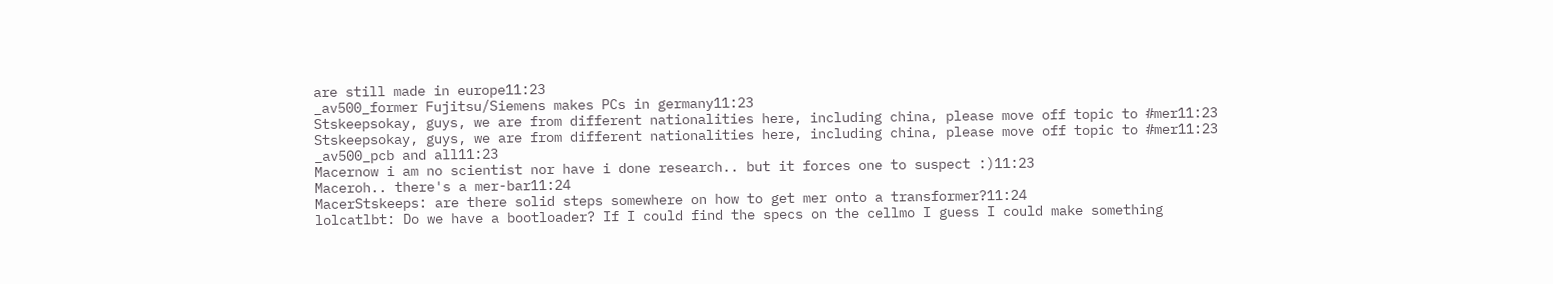are still made in europe11:23
_av500_former Fujitsu/Siemens makes PCs in germany11:23
Stskeepsokay, guys, we are from different nationalities here, including china, please move off topic to #mer11:23
Stskeepsokay, guys, we are from different nationalities here, including china, please move off topic to #mer11:23
_av500_pcb and all11:23
Macernow i am no scientist nor have i done research.. but it forces one to suspect :)11:23
Maceroh.. there's a mer-bar11:24
MacerStskeeps: are there solid steps somewhere on how to get mer onto a transformer?11:24
lolcatlbt: Do we have a bootloader? If I could find the specs on the cellmo I guess I could make something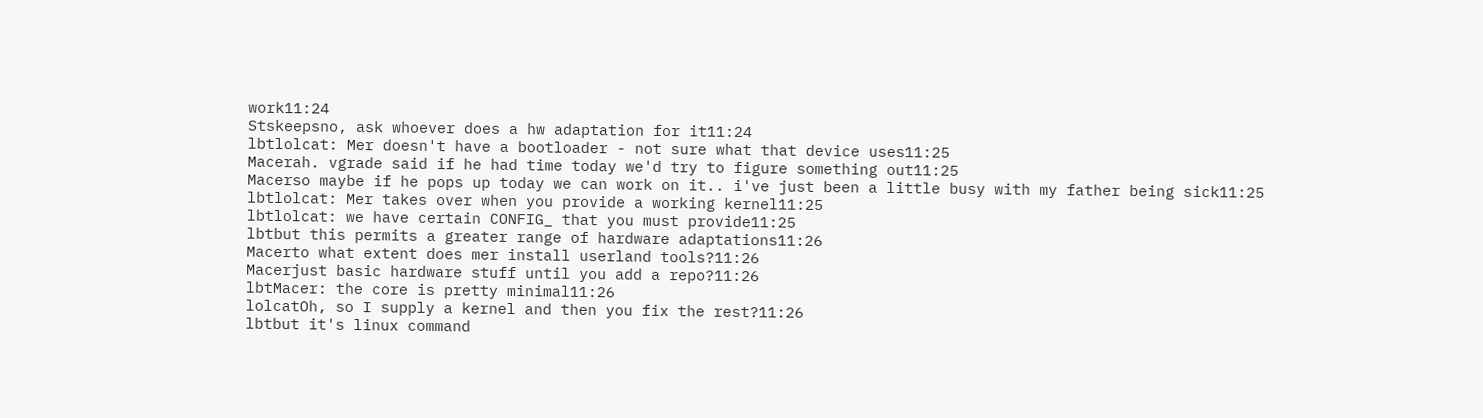work11:24
Stskeepsno, ask whoever does a hw adaptation for it11:24
lbtlolcat: Mer doesn't have a bootloader - not sure what that device uses11:25
Macerah. vgrade said if he had time today we'd try to figure something out11:25
Macerso maybe if he pops up today we can work on it.. i've just been a little busy with my father being sick11:25
lbtlolcat: Mer takes over when you provide a working kernel11:25
lbtlolcat: we have certain CONFIG_ that you must provide11:25
lbtbut this permits a greater range of hardware adaptations11:26
Macerto what extent does mer install userland tools?11:26
Macerjust basic hardware stuff until you add a repo?11:26
lbtMacer: the core is pretty minimal11:26
lolcatOh, so I supply a kernel and then you fix the rest?11:26
lbtbut it's linux command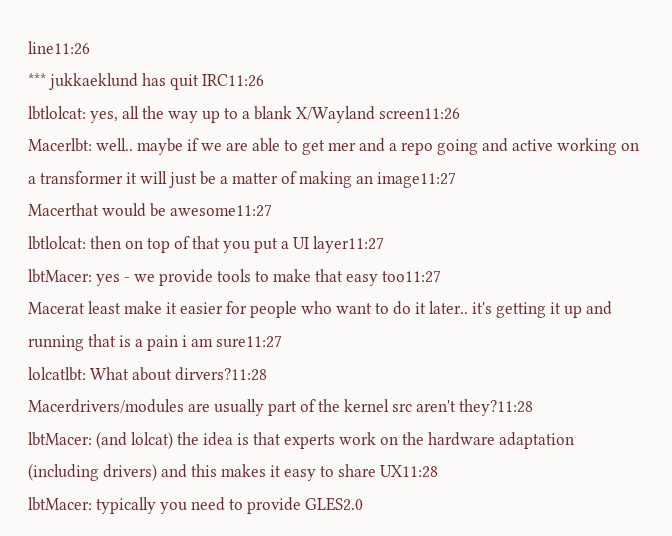line11:26
*** jukkaeklund has quit IRC11:26
lbtlolcat: yes, all the way up to a blank X/Wayland screen11:26
Macerlbt: well.. maybe if we are able to get mer and a repo going and active working on a transformer it will just be a matter of making an image11:27
Macerthat would be awesome11:27
lbtlolcat: then on top of that you put a UI layer11:27
lbtMacer: yes - we provide tools to make that easy too11:27
Macerat least make it easier for people who want to do it later.. it's getting it up and running that is a pain i am sure11:27
lolcatlbt: What about dirvers?11:28
Macerdrivers/modules are usually part of the kernel src aren't they?11:28
lbtMacer: (and lolcat) the idea is that experts work on the hardware adaptation (including drivers) and this makes it easy to share UX11:28
lbtMacer: typically you need to provide GLES2.0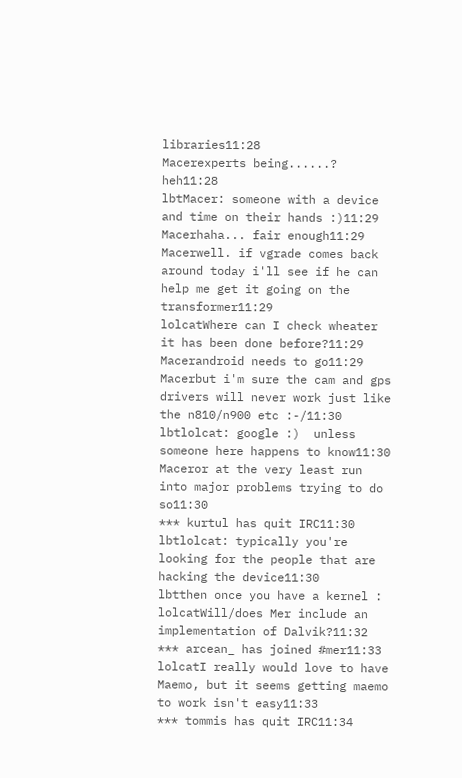libraries11:28
Macerexperts being......? heh11:28
lbtMacer: someone with a device and time on their hands :)11:29
Macerhaha... fair enough11:29
Macerwell. if vgrade comes back around today i'll see if he can help me get it going on the transformer11:29
lolcatWhere can I check wheater it has been done before?11:29
Macerandroid needs to go11:29
Macerbut i'm sure the cam and gps drivers will never work just like the n810/n900 etc :-/11:30
lbtlolcat: google :)  unless someone here happens to know11:30
Maceror at the very least run into major problems trying to do so11:30
*** kurtul has quit IRC11:30
lbtlolcat: typically you're looking for the people that are hacking the device11:30
lbtthen once you have a kernel :
lolcatWill/does Mer include an implementation of Dalvik?11:32
*** arcean_ has joined #mer11:33
lolcatI really would love to have Maemo, but it seems getting maemo to work isn't easy11:33
*** tommis has quit IRC11:34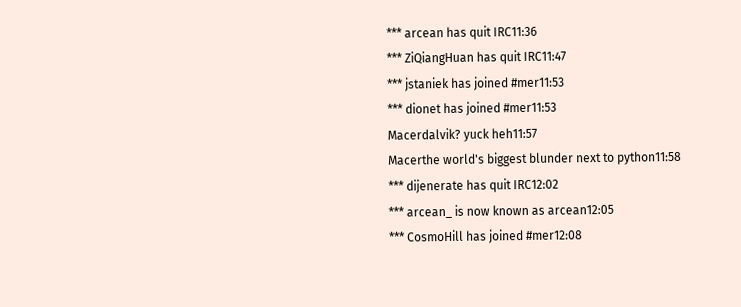*** arcean has quit IRC11:36
*** ZiQiangHuan has quit IRC11:47
*** jstaniek has joined #mer11:53
*** dionet has joined #mer11:53
Macerdalvik? yuck heh11:57
Macerthe world's biggest blunder next to python11:58
*** dijenerate has quit IRC12:02
*** arcean_ is now known as arcean12:05
*** CosmoHill has joined #mer12:08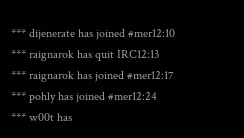*** dijenerate has joined #mer12:10
*** raignarok has quit IRC12:13
*** raignarok has joined #mer12:17
*** pohly has joined #mer12:24
*** w00t has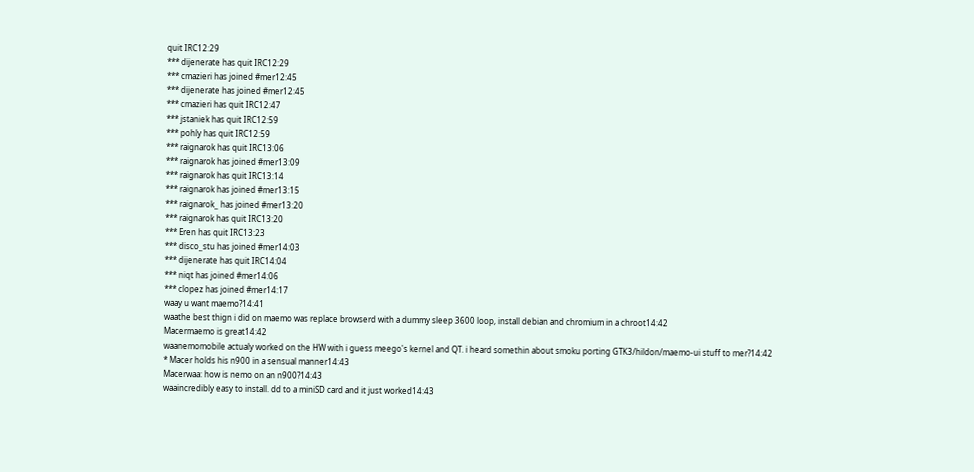quit IRC12:29
*** dijenerate has quit IRC12:29
*** cmazieri has joined #mer12:45
*** dijenerate has joined #mer12:45
*** cmazieri has quit IRC12:47
*** jstaniek has quit IRC12:59
*** pohly has quit IRC12:59
*** raignarok has quit IRC13:06
*** raignarok has joined #mer13:09
*** raignarok has quit IRC13:14
*** raignarok has joined #mer13:15
*** raignarok_ has joined #mer13:20
*** raignarok has quit IRC13:20
*** Eren has quit IRC13:23
*** disco_stu has joined #mer14:03
*** dijenerate has quit IRC14:04
*** niqt has joined #mer14:06
*** clopez has joined #mer14:17
waay u want maemo?14:41
waathe best thign i did on maemo was replace browserd with a dummy sleep 3600 loop, install debian and chromium in a chroot14:42
Macermaemo is great14:42
waanemomobile actualy worked on the HW with i guess meego's kernel and QT. i heard somethin about smoku porting GTK3/hildon/maemo-ui stuff to mer?14:42
* Macer holds his n900 in a sensual manner14:43
Macerwaa: how is nemo on an n900?14:43
waaincredibly easy to install. dd to a miniSD card and it just worked14:43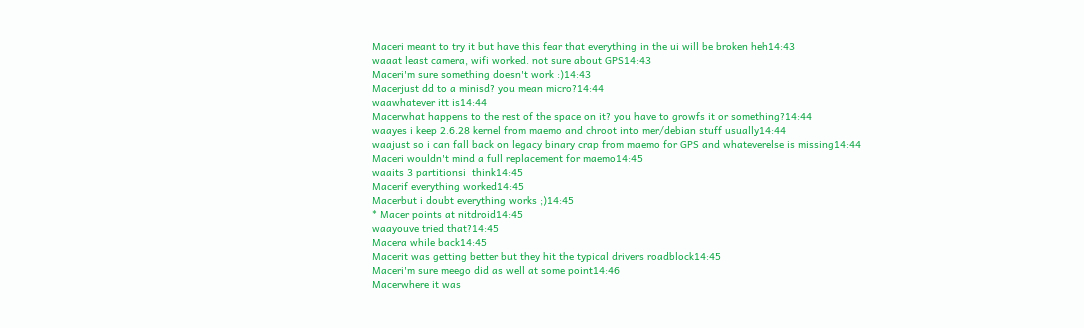Maceri meant to try it but have this fear that everything in the ui will be broken heh14:43
waaat least camera, wifi worked. not sure about GPS14:43
Maceri'm sure something doesn't work :)14:43
Macerjust dd to a minisd? you mean micro?14:44
waawhatever itt is14:44
Macerwhat happens to the rest of the space on it? you have to growfs it or something?14:44
waayes i keep 2.6.28 kernel from maemo and chroot into mer/debian stuff usually14:44
waajust so i can fall back on legacy binary crap from maemo for GPS and whateverelse is missing14:44
Maceri wouldn't mind a full replacement for maemo14:45
waaits 3 partitionsi  think14:45
Macerif everything worked14:45
Macerbut i doubt everything works ;)14:45
* Macer points at nitdroid14:45
waayouve tried that?14:45
Macera while back14:45
Macerit was getting better but they hit the typical drivers roadblock14:45
Maceri'm sure meego did as well at some point14:46
Macerwhere it was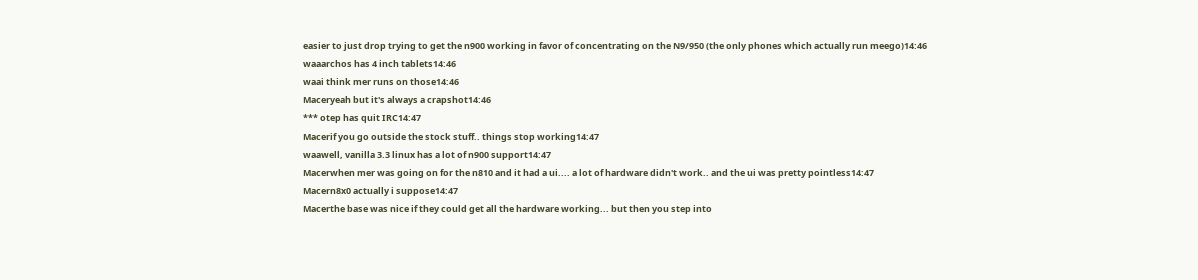easier to just drop trying to get the n900 working in favor of concentrating on the N9/950 (the only phones which actually run meego)14:46
waaarchos has 4 inch tablets14:46
waai think mer runs on those14:46
Maceryeah but it's always a crapshot14:46
*** otep has quit IRC14:47
Macerif you go outside the stock stuff.. things stop working14:47
waawell, vanilla 3.3 linux has a lot of n900 support14:47
Macerwhen mer was going on for the n810 and it had a ui.... a lot of hardware didn't work.. and the ui was pretty pointless14:47
Macern8x0 actually i suppose14:47
Macerthe base was nice if they could get all the hardware working... but then you step into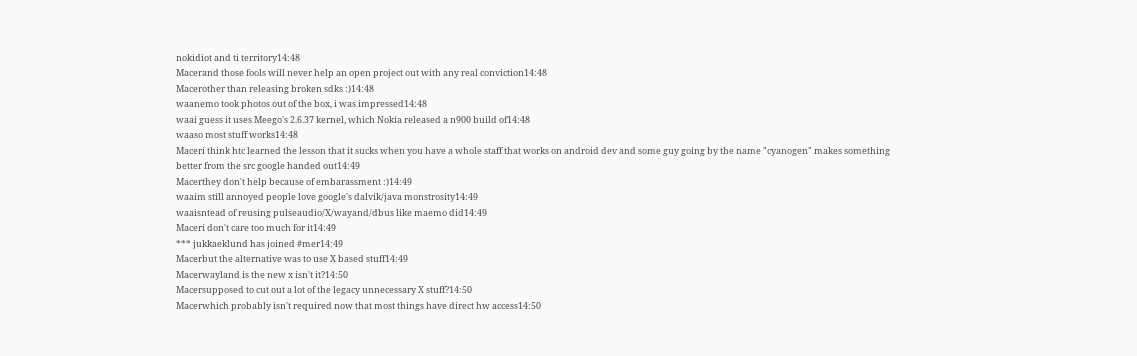nokidiot and ti territory14:48
Macerand those fools will never help an open project out with any real conviction14:48
Macerother than releasing broken sdks :)14:48
waanemo took photos out of the box, i was impressed14:48
waai guess it uses Meego's 2.6.37 kernel, which Nokia released a n900 build of14:48
waaso most stuff works14:48
Maceri think htc learned the lesson that it sucks when you have a whole staff that works on android dev and some guy going by the name "cyanogen" makes something better from the src google handed out14:49
Macerthey don't help because of embarassment :)14:49
waaim still annoyed people love google's dalvik/java monstrosity14:49
waaisntead of reusing pulseaudio/X/wayand/dbus like maemo did14:49
Maceri don't care too much for it14:49
*** jukkaeklund has joined #mer14:49
Macerbut the alternative was to use X based stuff14:49
Macerwayland is the new x isn't it?14:50
Macersupposed to cut out a lot of the legacy unnecessary X stuff?14:50
Macerwhich probably isn't required now that most things have direct hw access14:50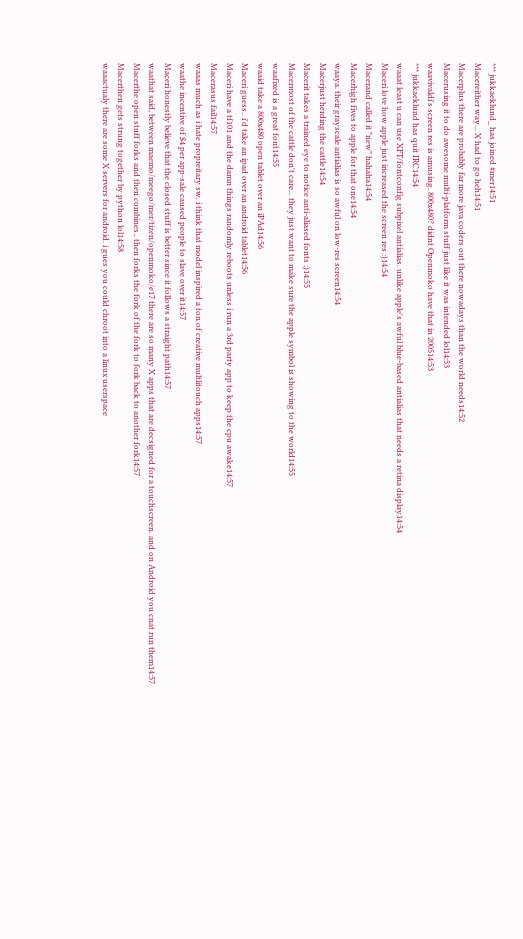*** jukkaeklund_ has joined #mer14:51
Macereither way... X had to go heh14:51
Macerplus there are probably far more java coders out there nowadays than the world needs14:52
Macerusing it to do awesome multi-platform stuff just like it was intended lol14:53
waavivaldi's screen res is amusing. 800x480? didnt Openmoko have that in 200514:53
*** jukkaeklund has quit IRC14:54
waaat least u can use XFT/fontconfig subpixel antialias. unlike apple's awful blue-based antialias that needs a retina display14:54
Maceri love how apple just increased the screen res :)14:54
Macerand called it "new" hahaha14:54
Macerhigh fives to apple for that one14:54
waaya. their grayscale antialias is so awful on low-res screen14:54
Macerjust herding the cattle14:54
Macerit takes a trained eye to notice anti-aliased fonts ;)14:55
Macermost of the cattle don't care... they just want to make sure the apple symbol is showing to the world14:55
waafixed is a great font14:55
waaid take a 800x480 open tablet over an iPAd14:56
Maceri guess.. i'd take an ipad over an android tablet14:56
Maceri have a tf101 and the damn things randomly reboots unless i run a 3rd party app to keep the cpu awake14:57
Macerasus fail14:57
waaas much as i hate propreitary sw. i think that model inspired a ton of creative multlitouch apps14:57
waathe incentive of $4 per app-sale caused people to slave over it14:57
Maceri honestly believe that the closed stuff is better since it follows a straight path14:57
waathat said, between maemo/meego/mer/tizen/openmoko/e17 there are so many X apps that are decsigned for a touchscreen. and on Android you cnat run them14:57
Macerthe open stuff forks and then combines.. then forks the fork of the fork to fork back to another fork14:57
Macerthen gets strung together by python lol14:58
waaactualy there are some X servers for android. i gues you could chroot into a linux userspace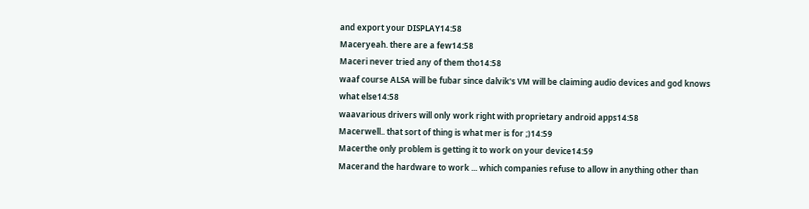and export your DISPLAY14:58
Maceryeah. there are a few14:58
Maceri never tried any of them tho14:58
waaf course ALSA will be fubar since dalvik's VM will be claiming audio devices and god knows what else14:58
waavarious drivers will only work right with proprietary android apps14:58
Macerwell.. that sort of thing is what mer is for ;)14:59
Macerthe only problem is getting it to work on your device14:59
Macerand the hardware to work ... which companies refuse to allow in anything other than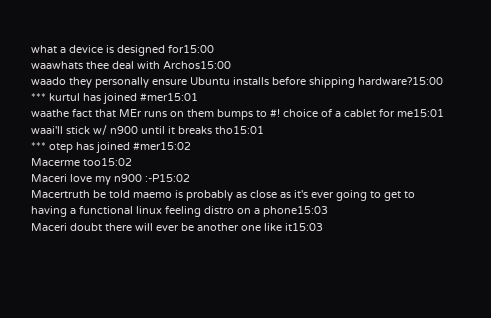what a device is designed for15:00
waawhats thee deal with Archos15:00
waado they personally ensure Ubuntu installs before shipping hardware?15:00
*** kurtul has joined #mer15:01
waathe fact that MEr runs on them bumps to #! choice of a cablet for me15:01
waai'll stick w/ n900 until it breaks tho15:01
*** otep has joined #mer15:02
Macerme too15:02
Maceri love my n900 :-P15:02
Macertruth be told maemo is probably as close as it's ever going to get to having a functional linux feeling distro on a phone15:03
Maceri doubt there will ever be another one like it15:03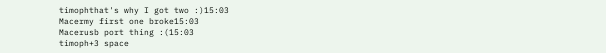timophthat's why I got two :)15:03
Macermy first one broke15:03
Macerusb port thing :(15:03
timoph+3 space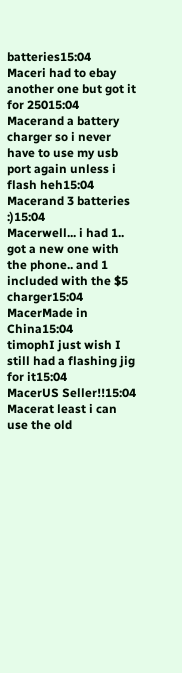batteries15:04
Maceri had to ebay another one but got it for 25015:04
Macerand a battery charger so i never have to use my usb port again unless i flash heh15:04
Macerand 3 batteries :)15:04
Macerwell... i had 1.. got a new one with the phone.. and 1 included with the $5 charger15:04
MacerMade in China15:04
timophI just wish I still had a flashing jig for it15:04
MacerUS Seller!!15:04
Macerat least i can use the old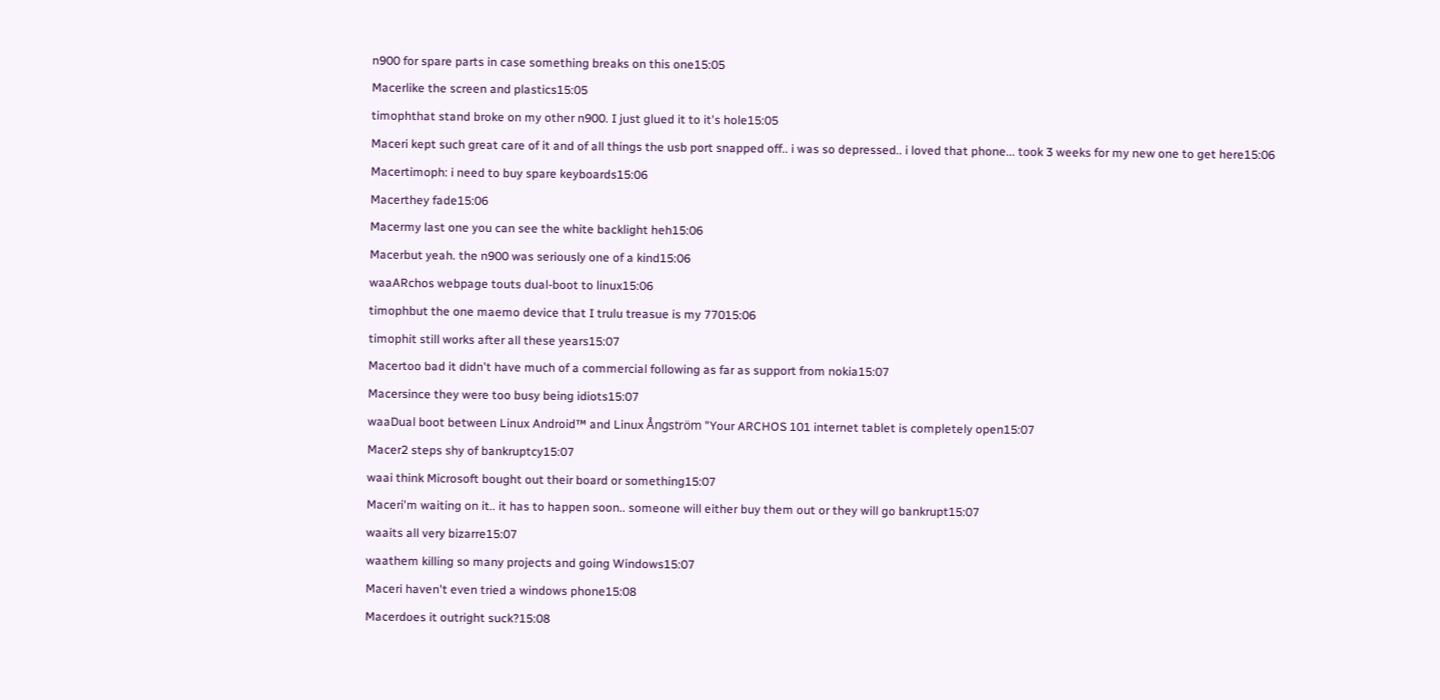n900 for spare parts in case something breaks on this one15:05
Macerlike the screen and plastics15:05
timophthat stand broke on my other n900. I just glued it to it's hole15:05
Maceri kept such great care of it and of all things the usb port snapped off.. i was so depressed.. i loved that phone... took 3 weeks for my new one to get here15:06
Macertimoph: i need to buy spare keyboards15:06
Macerthey fade15:06
Macermy last one you can see the white backlight heh15:06
Macerbut yeah. the n900 was seriously one of a kind15:06
waaARchos webpage touts dual-boot to linux15:06
timophbut the one maemo device that I trulu treasue is my 77015:06
timophit still works after all these years15:07
Macertoo bad it didn't have much of a commercial following as far as support from nokia15:07
Macersince they were too busy being idiots15:07
waaDual boot between Linux Android™ and Linux Ångström "Your ARCHOS 101 internet tablet is completely open15:07
Macer2 steps shy of bankruptcy15:07
waai think Microsoft bought out their board or something15:07
Maceri'm waiting on it.. it has to happen soon.. someone will either buy them out or they will go bankrupt15:07
waaits all very bizarre15:07
waathem killing so many projects and going Windows15:07
Maceri haven't even tried a windows phone15:08
Macerdoes it outright suck?15:08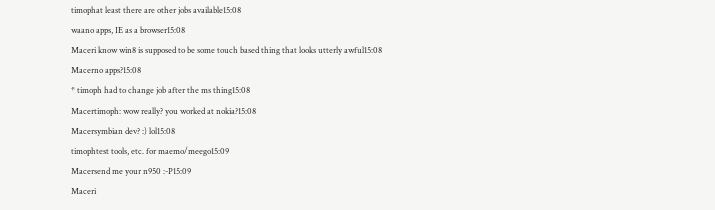timophat least there are other jobs available15:08
waano apps, IE as a browser15:08
Maceri know win8 is supposed to be some touch based thing that looks utterly awful15:08
Macerno apps?15:08
* timoph had to change job after the ms thing15:08
Macertimoph: wow really? you worked at nokia?15:08
Macersymbian dev? :) lol15:08
timophtest tools, etc. for maemo/meego15:09
Macersend me your n950 :-P15:09
Maceri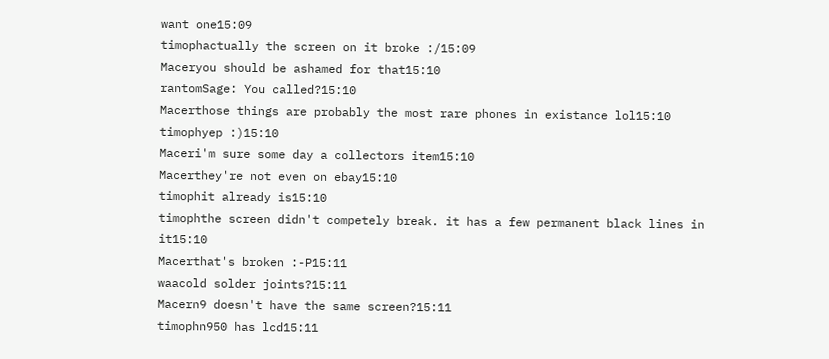want one15:09
timophactually the screen on it broke :/15:09
Maceryou should be ashamed for that15:10
rantomSage: You called?15:10
Macerthose things are probably the most rare phones in existance lol15:10
timophyep :)15:10
Maceri'm sure some day a collectors item15:10
Macerthey're not even on ebay15:10
timophit already is15:10
timophthe screen didn't competely break. it has a few permanent black lines in it15:10
Macerthat's broken :-P15:11
waacold solder joints?15:11
Macern9 doesn't have the same screen?15:11
timophn950 has lcd15:11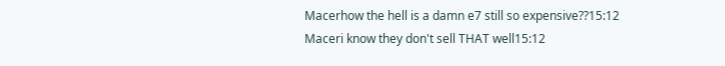Macerhow the hell is a damn e7 still so expensive??15:12
Maceri know they don't sell THAT well15:12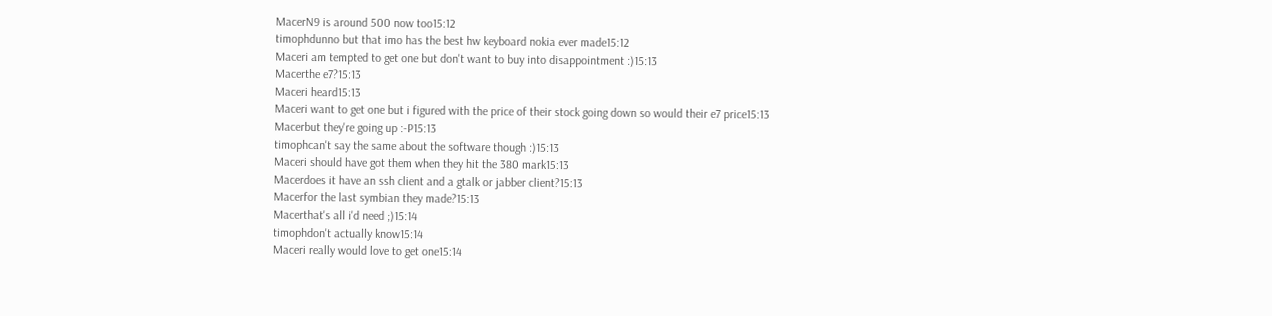MacerN9 is around 500 now too15:12
timophdunno but that imo has the best hw keyboard nokia ever made15:12
Maceri am tempted to get one but don't want to buy into disappointment :)15:13
Macerthe e7?15:13
Maceri heard15:13
Maceri want to get one but i figured with the price of their stock going down so would their e7 price15:13
Macerbut they're going up :-P15:13
timophcan't say the same about the software though :)15:13
Maceri should have got them when they hit the 380 mark15:13
Macerdoes it have an ssh client and a gtalk or jabber client?15:13
Macerfor the last symbian they made?15:13
Macerthat's all i'd need ;)15:14
timophdon't actually know15:14
Maceri really would love to get one15:14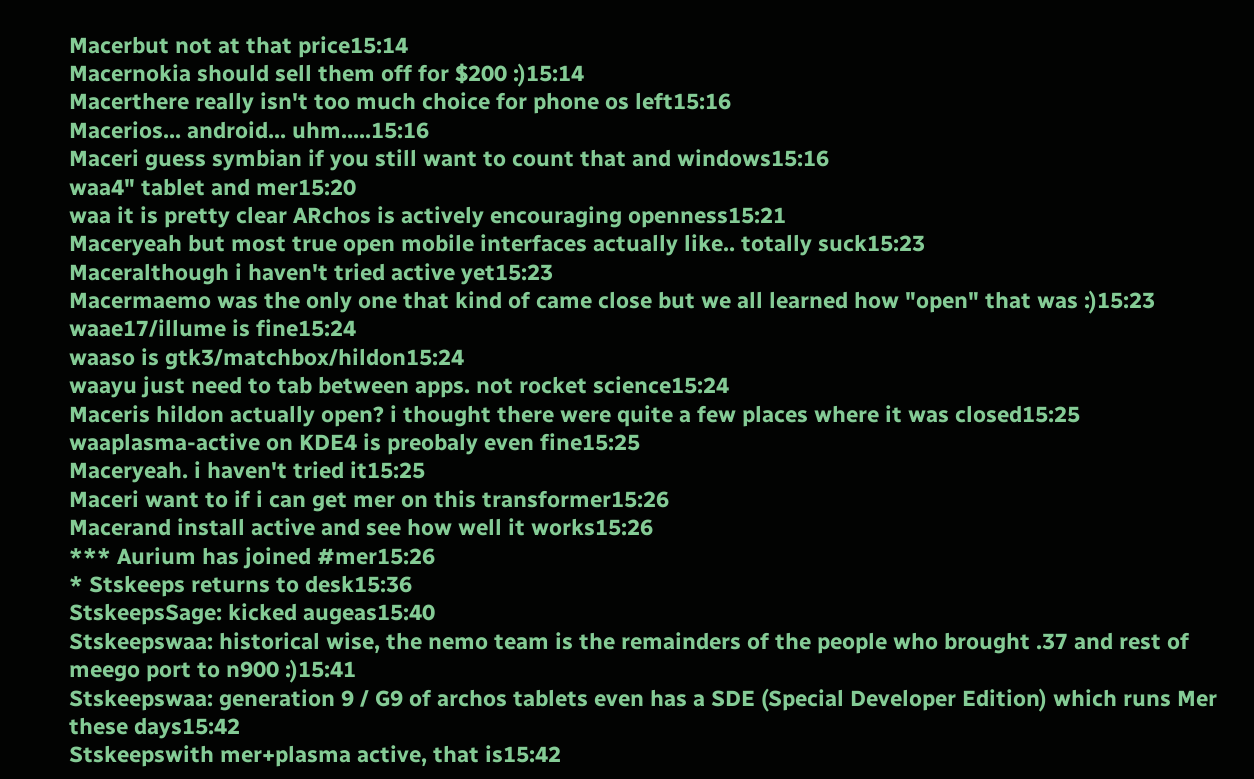Macerbut not at that price15:14
Macernokia should sell them off for $200 :)15:14
Macerthere really isn't too much choice for phone os left15:16
Macerios... android... uhm.....15:16
Maceri guess symbian if you still want to count that and windows15:16
waa4" tablet and mer15:20
waa it is pretty clear ARchos is actively encouraging openness15:21
Maceryeah but most true open mobile interfaces actually like.. totally suck15:23
Maceralthough i haven't tried active yet15:23
Macermaemo was the only one that kind of came close but we all learned how "open" that was :)15:23
waae17/illume is fine15:24
waaso is gtk3/matchbox/hildon15:24
waayu just need to tab between apps. not rocket science15:24
Maceris hildon actually open? i thought there were quite a few places where it was closed15:25
waaplasma-active on KDE4 is preobaly even fine15:25
Maceryeah. i haven't tried it15:25
Maceri want to if i can get mer on this transformer15:26
Macerand install active and see how well it works15:26
*** Aurium has joined #mer15:26
* Stskeeps returns to desk15:36
StskeepsSage: kicked augeas15:40
Stskeepswaa: historical wise, the nemo team is the remainders of the people who brought .37 and rest of meego port to n900 :)15:41
Stskeepswaa: generation 9 / G9 of archos tablets even has a SDE (Special Developer Edition) which runs Mer these days15:42
Stskeepswith mer+plasma active, that is15:42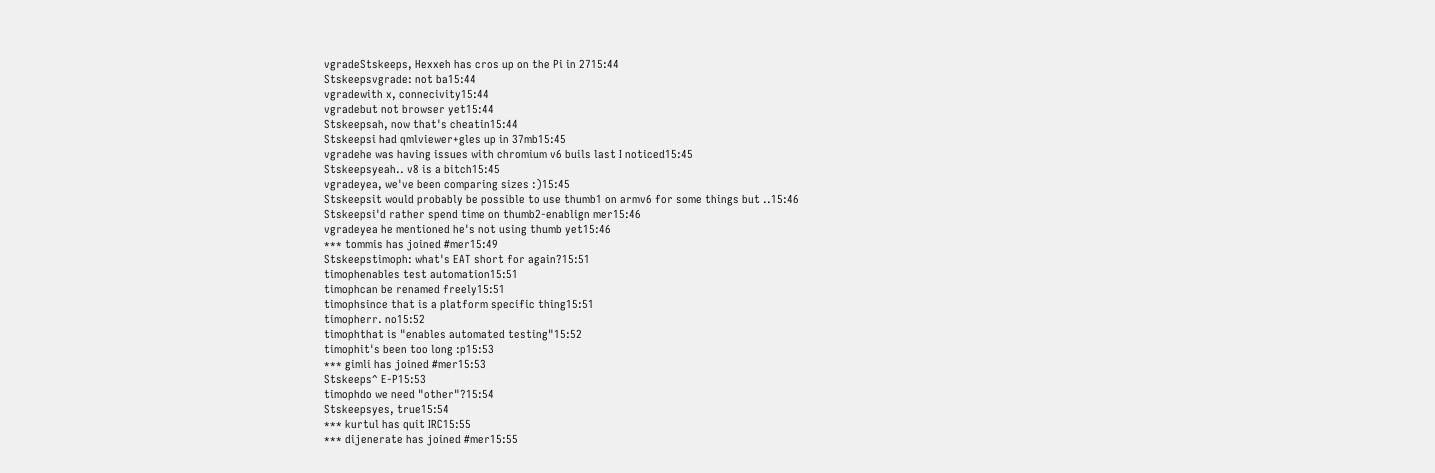vgradeStskeeps, Hexxeh has cros up on the Pi in 2715:44
Stskeepsvgrade: not ba15:44
vgradewith x, connecivity15:44
vgradebut not browser yet15:44
Stskeepsah, now that's cheatin15:44
Stskeepsi had qmlviewer+gles up in 37mb15:45
vgradehe was having issues with chromium v6 buils last I noticed15:45
Stskeepsyeah.. v8 is a bitch15:45
vgradeyea, we've been comparing sizes :)15:45
Stskeepsit would probably be possible to use thumb1 on armv6 for some things but ..15:46
Stskeepsi'd rather spend time on thumb2-enablign mer15:46
vgradeyea he mentioned he's not using thumb yet15:46
*** tommis has joined #mer15:49
Stskeepstimoph: what's EAT short for again?15:51
timophenables test automation15:51
timophcan be renamed freely15:51
timophsince that is a platform specific thing15:51
timopherr. no15:52
timophthat is "enables automated testing"15:52
timophit's been too long :p15:53
*** gimli has joined #mer15:53
Stskeeps^ E-P15:53
timophdo we need "other"?15:54
Stskeepsyes, true15:54
*** kurtul has quit IRC15:55
*** dijenerate has joined #mer15:55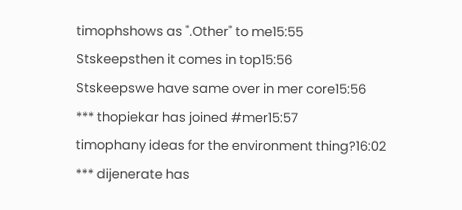timophshows as ".Other" to me15:55
Stskeepsthen it comes in top15:56
Stskeepswe have same over in mer core15:56
*** thopiekar has joined #mer15:57
timophany ideas for the environment thing?16:02
*** dijenerate has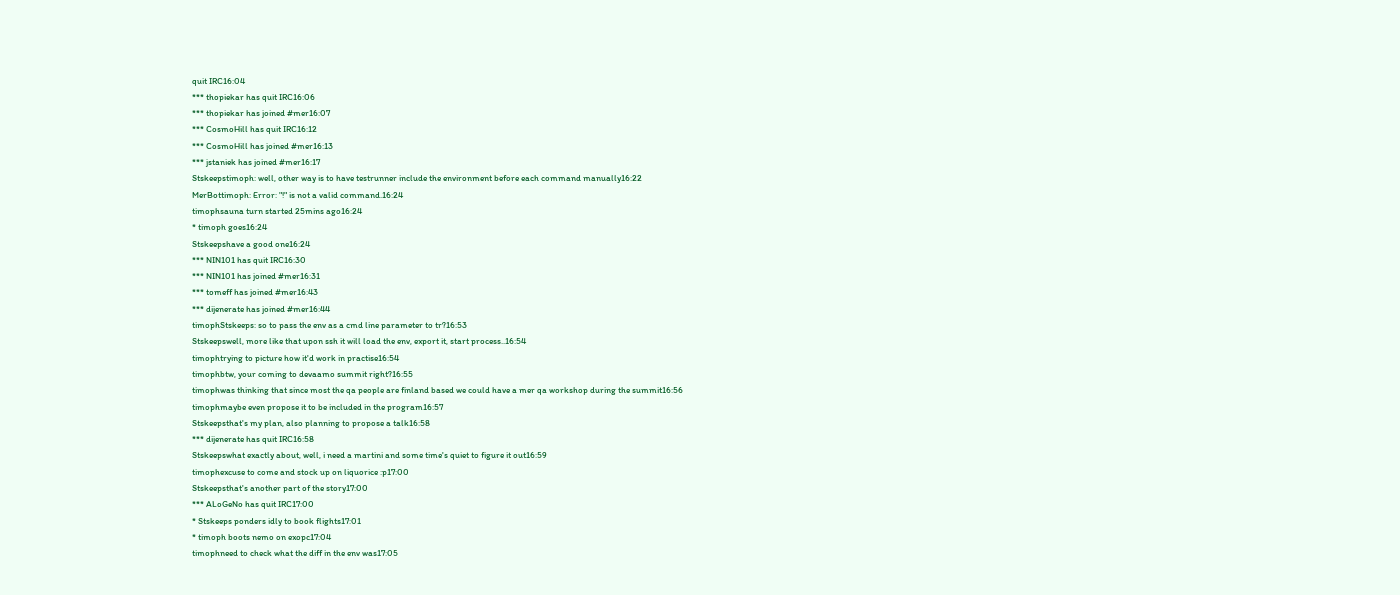quit IRC16:04
*** thopiekar has quit IRC16:06
*** thopiekar has joined #mer16:07
*** CosmoHill has quit IRC16:12
*** CosmoHill has joined #mer16:13
*** jstaniek has joined #mer16:17
Stskeepstimoph: well, other way is to have testrunner include the environment before each command manually16:22
MerBottimoph: Error: "!" is not a valid command.16:24
timophsauna turn started 25mins ago16:24
* timoph goes16:24
Stskeepshave a good one16:24
*** NIN101 has quit IRC16:30
*** NIN101 has joined #mer16:31
*** tomeff has joined #mer16:43
*** dijenerate has joined #mer16:44
timophStskeeps: so to pass the env as a cmd line parameter to tr?16:53
Stskeepswell, more like that upon ssh it will load the env, export it, start process..16:54
timophtrying to picture how it'd work in practise16:54
timophbtw, your coming to devaamo summit right?16:55
timophwas thinking that since most the qa people are finland based we could have a mer qa workshop during the summit16:56
timophmaybe even propose it to be included in the program16:57
Stskeepsthat's my plan, also planning to propose a talk16:58
*** dijenerate has quit IRC16:58
Stskeepswhat exactly about, well, i need a martini and some time's quiet to figure it out16:59
timophexcuse to come and stock up on liquorice :p17:00
Stskeepsthat's another part of the story17:00
*** ALoGeNo has quit IRC17:00
* Stskeeps ponders idly to book flights17:01
* timoph boots nemo on exopc17:04
timophneed to check what the diff in the env was17:05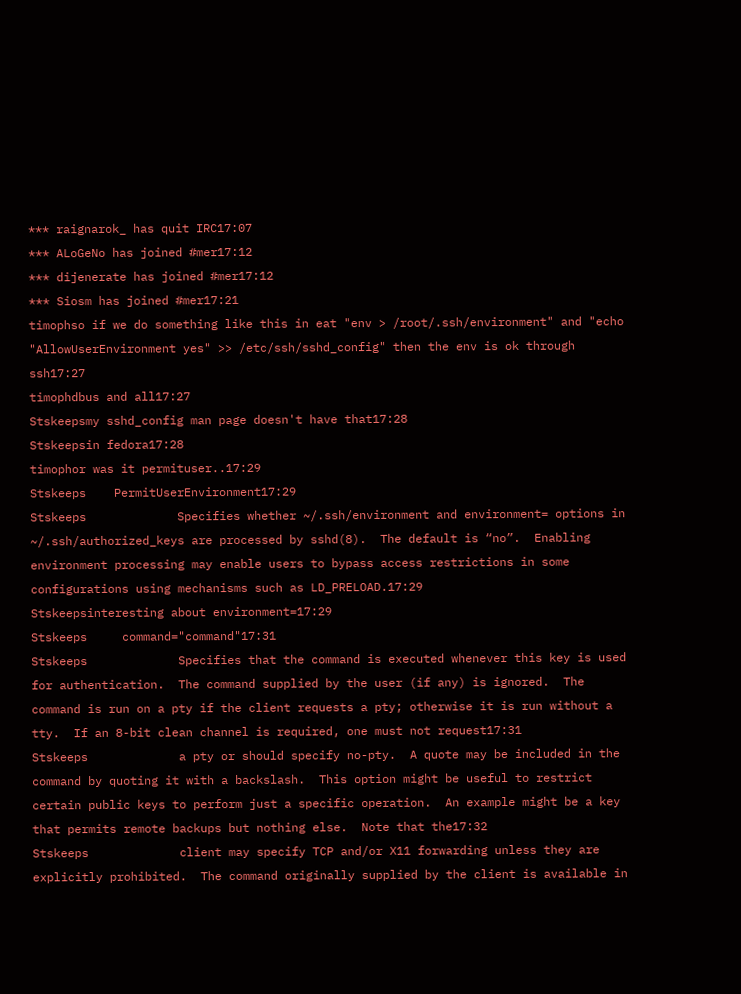*** raignarok_ has quit IRC17:07
*** ALoGeNo has joined #mer17:12
*** dijenerate has joined #mer17:12
*** Siosm has joined #mer17:21
timophso if we do something like this in eat "env > /root/.ssh/environment" and "echo "AllowUserEnvironment yes" >> /etc/ssh/sshd_config" then the env is ok through ssh17:27
timophdbus and all17:27
Stskeepsmy sshd_config man page doesn't have that17:28
Stskeepsin fedora17:28
timophor was it permituser..17:29
Stskeeps    PermitUserEnvironment17:29
Stskeeps             Specifies whether ~/.ssh/environment and environment= options in ~/.ssh/authorized_keys are processed by sshd(8).  The default is “no”.  Enabling environment processing may enable users to bypass access restrictions in some configurations using mechanisms such as LD_PRELOAD.17:29
Stskeepsinteresting about environment=17:29
Stskeeps     command="command"17:31
Stskeeps             Specifies that the command is executed whenever this key is used for authentication.  The command supplied by the user (if any) is ignored.  The command is run on a pty if the client requests a pty; otherwise it is run without a tty.  If an 8-bit clean channel is required, one must not request17:31
Stskeeps             a pty or should specify no-pty.  A quote may be included in the command by quoting it with a backslash.  This option might be useful to restrict certain public keys to perform just a specific operation.  An example might be a key that permits remote backups but nothing else.  Note that the17:32
Stskeeps             client may specify TCP and/or X11 forwarding unless they are explicitly prohibited.  The command originally supplied by the client is available in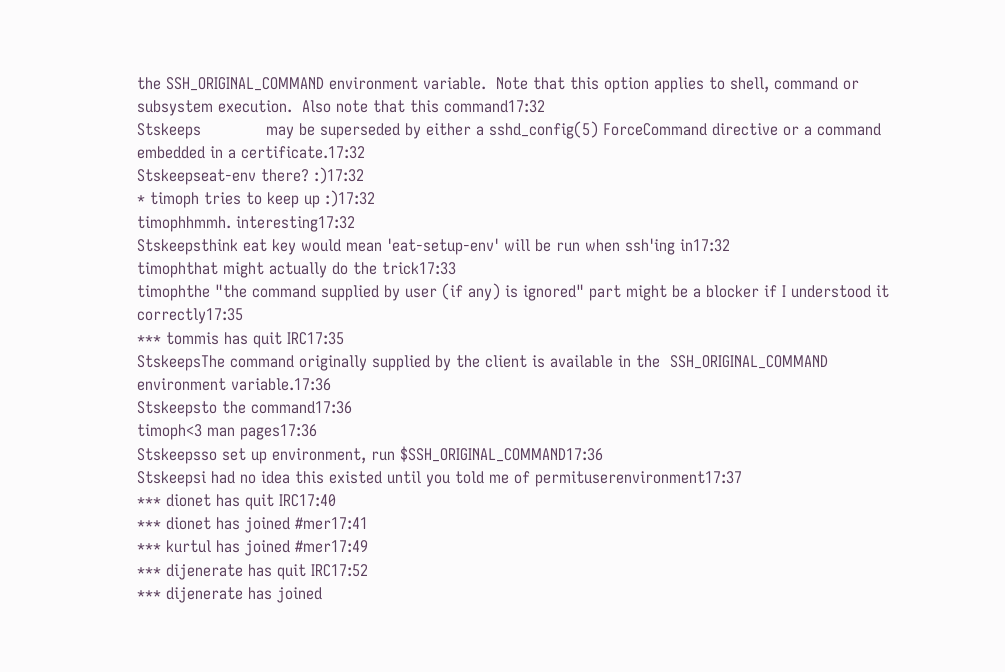the SSH_ORIGINAL_COMMAND environment variable.  Note that this option applies to shell, command or subsystem execution.  Also note that this command17:32
Stskeeps             may be superseded by either a sshd_config(5) ForceCommand directive or a command embedded in a certificate.17:32
Stskeepseat-env there? :)17:32
* timoph tries to keep up :)17:32
timophhmmh. interesting17:32
Stskeepsthink eat key would mean 'eat-setup-env' will be run when ssh'ing in17:32
timophthat might actually do the trick17:33
timophthe "the command supplied by user (if any) is ignored" part might be a blocker if I understood it correctly17:35
*** tommis has quit IRC17:35
StskeepsThe command originally supplied by the client is available in the  SSH_ORIGINAL_COMMAND environment variable.17:36
Stskeepsto the command17:36
timoph<3 man pages17:36
Stskeepsso set up environment, run $SSH_ORIGINAL_COMMAND17:36
Stskeepsi had no idea this existed until you told me of permituserenvironment17:37
*** dionet has quit IRC17:40
*** dionet has joined #mer17:41
*** kurtul has joined #mer17:49
*** dijenerate has quit IRC17:52
*** dijenerate has joined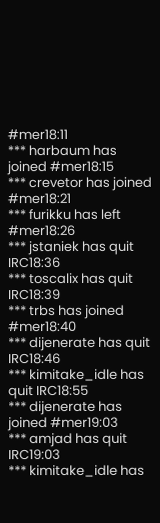#mer18:11
*** harbaum has joined #mer18:15
*** crevetor has joined #mer18:21
*** furikku has left #mer18:26
*** jstaniek has quit IRC18:36
*** toscalix has quit IRC18:39
*** trbs has joined #mer18:40
*** dijenerate has quit IRC18:46
*** kimitake_idle has quit IRC18:55
*** dijenerate has joined #mer19:03
*** amjad has quit IRC19:03
*** kimitake_idle has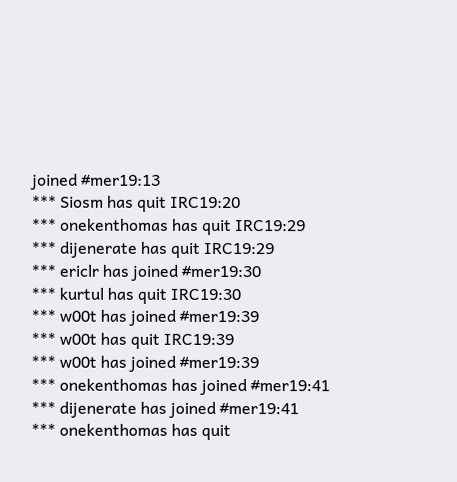joined #mer19:13
*** Siosm has quit IRC19:20
*** onekenthomas has quit IRC19:29
*** dijenerate has quit IRC19:29
*** ericlr has joined #mer19:30
*** kurtul has quit IRC19:30
*** w00t has joined #mer19:39
*** w00t has quit IRC19:39
*** w00t has joined #mer19:39
*** onekenthomas has joined #mer19:41
*** dijenerate has joined #mer19:41
*** onekenthomas has quit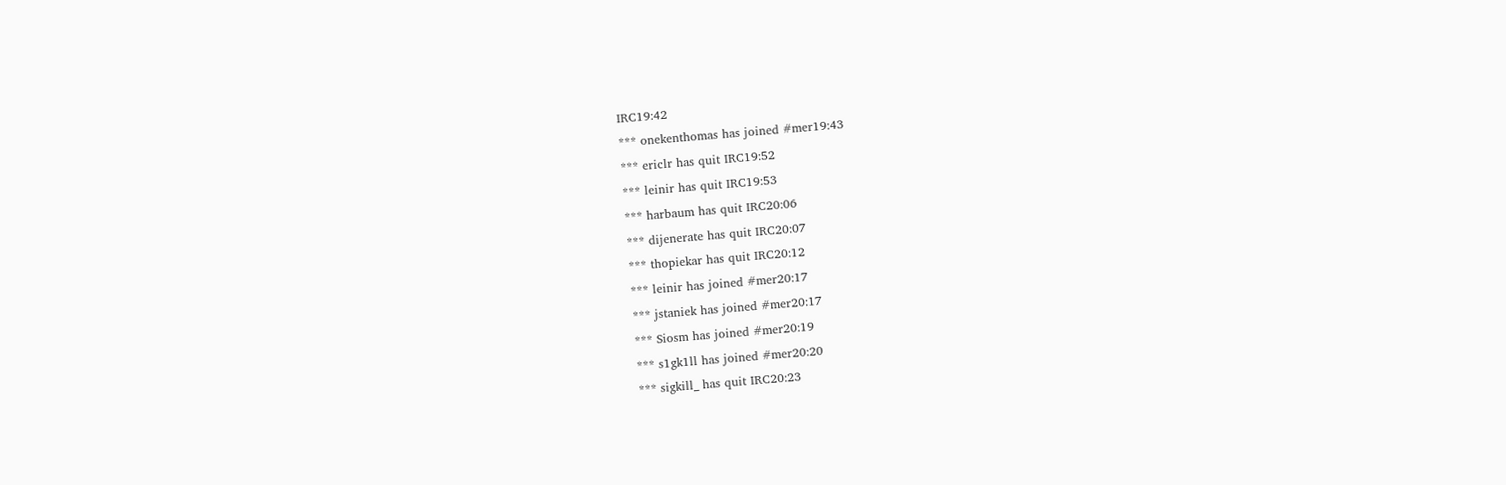IRC19:42
*** onekenthomas has joined #mer19:43
*** ericlr has quit IRC19:52
*** leinir has quit IRC19:53
*** harbaum has quit IRC20:06
*** dijenerate has quit IRC20:07
*** thopiekar has quit IRC20:12
*** leinir has joined #mer20:17
*** jstaniek has joined #mer20:17
*** Siosm has joined #mer20:19
*** s1gk1ll has joined #mer20:20
*** sigkill_ has quit IRC20:23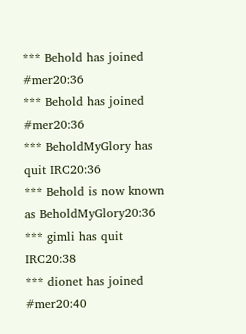*** Behold has joined #mer20:36
*** Behold has joined #mer20:36
*** BeholdMyGlory has quit IRC20:36
*** Behold is now known as BeholdMyGlory20:36
*** gimli has quit IRC20:38
*** dionet has joined #mer20:40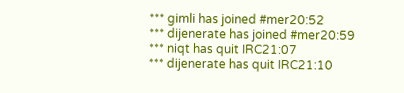*** gimli has joined #mer20:52
*** dijenerate has joined #mer20:59
*** niqt has quit IRC21:07
*** dijenerate has quit IRC21:10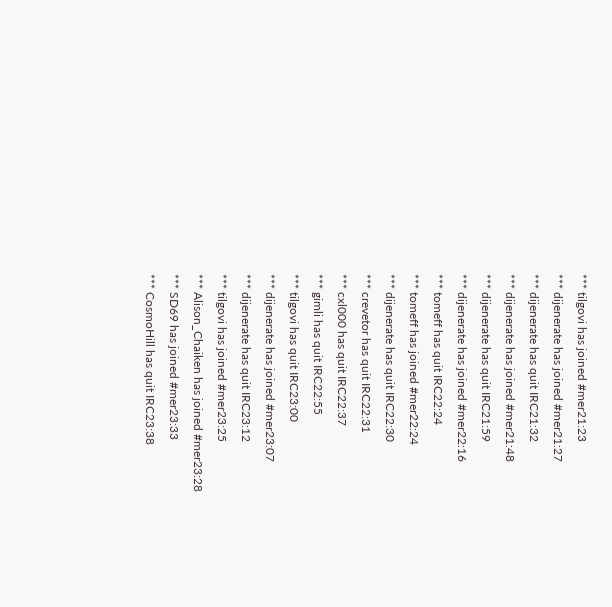*** tilgovi has joined #mer21:23
*** dijenerate has joined #mer21:27
*** dijenerate has quit IRC21:32
*** dijenerate has joined #mer21:48
*** dijenerate has quit IRC21:59
*** dijenerate has joined #mer22:16
*** tomeff has quit IRC22:24
*** tomeff has joined #mer22:24
*** dijenerate has quit IRC22:30
*** crevetor has quit IRC22:31
*** cxl000 has quit IRC22:37
*** gimli has quit IRC22:55
*** tilgovi has quit IRC23:00
*** dijenerate has joined #mer23:07
*** dijenerate has quit IRC23:12
*** tilgovi has joined #mer23:25
*** Alison_Chaiken has joined #mer23:28
*** SD69 has joined #mer23:33
*** CosmoHill has quit IRC23:38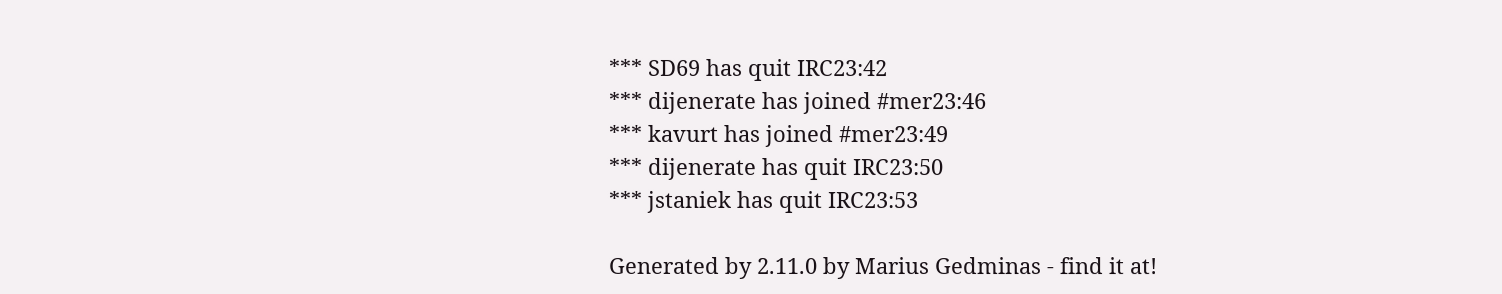*** SD69 has quit IRC23:42
*** dijenerate has joined #mer23:46
*** kavurt has joined #mer23:49
*** dijenerate has quit IRC23:50
*** jstaniek has quit IRC23:53

Generated by 2.11.0 by Marius Gedminas - find it at!